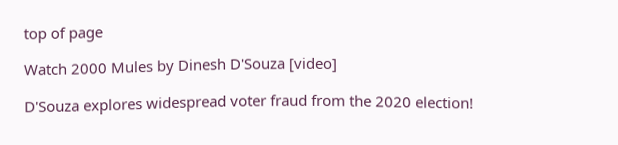top of page

Watch 2000 Mules by Dinesh D'Souza [video]

D'Souza explores widespread voter fraud from the 2020 election!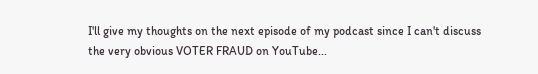I'll give my thoughts on the next episode of my podcast since I can't discuss the very obvious VOTER FRAUD on YouTube...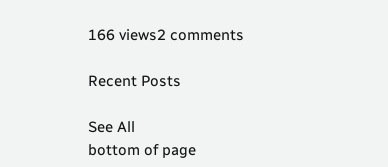166 views2 comments

Recent Posts

See All
bottom of page